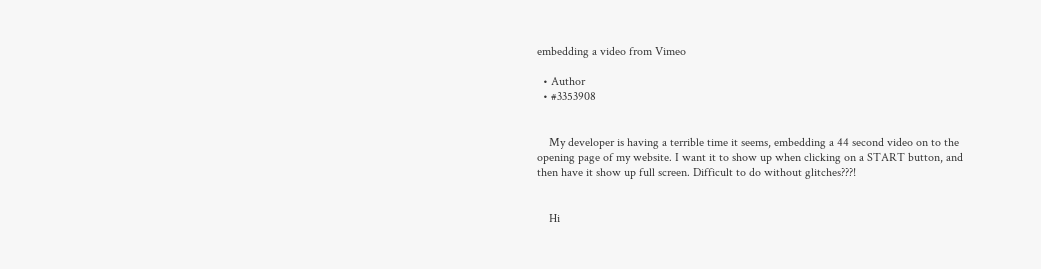embedding a video from Vimeo

  • Author
  • #3353908


    My developer is having a terrible time it seems, embedding a 44 second video on to the opening page of my website. I want it to show up when clicking on a START button, and then have it show up full screen. Difficult to do without glitches???!


    Hi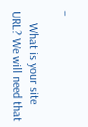–

    What is your site URL? We will need that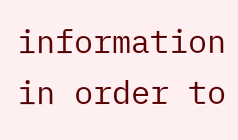information in order to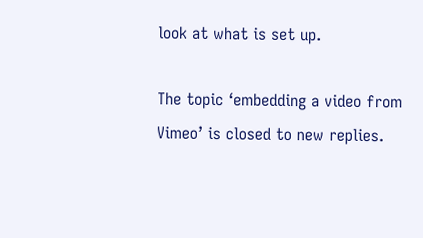look at what is set up.

The topic ‘embedding a video from Vimeo’ is closed to new replies.